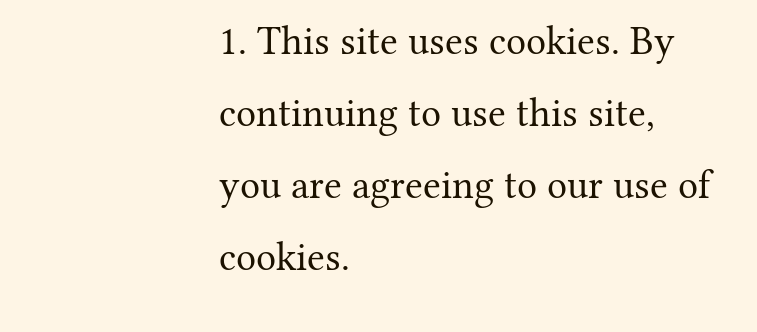1. This site uses cookies. By continuing to use this site, you are agreeing to our use of cookies.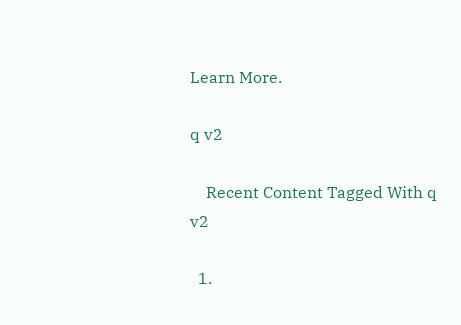Learn More.

q v2

    Recent Content Tagged With q v2

  1.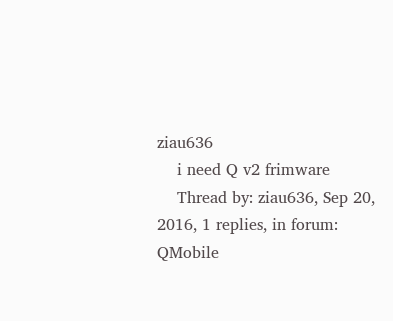ziau636
    i need Q v2 frimware
    Thread by: ziau636, Sep 20, 2016, 1 replies, in forum: QMobile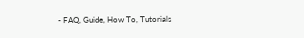- FAQ, Guide, How To, Tutorials